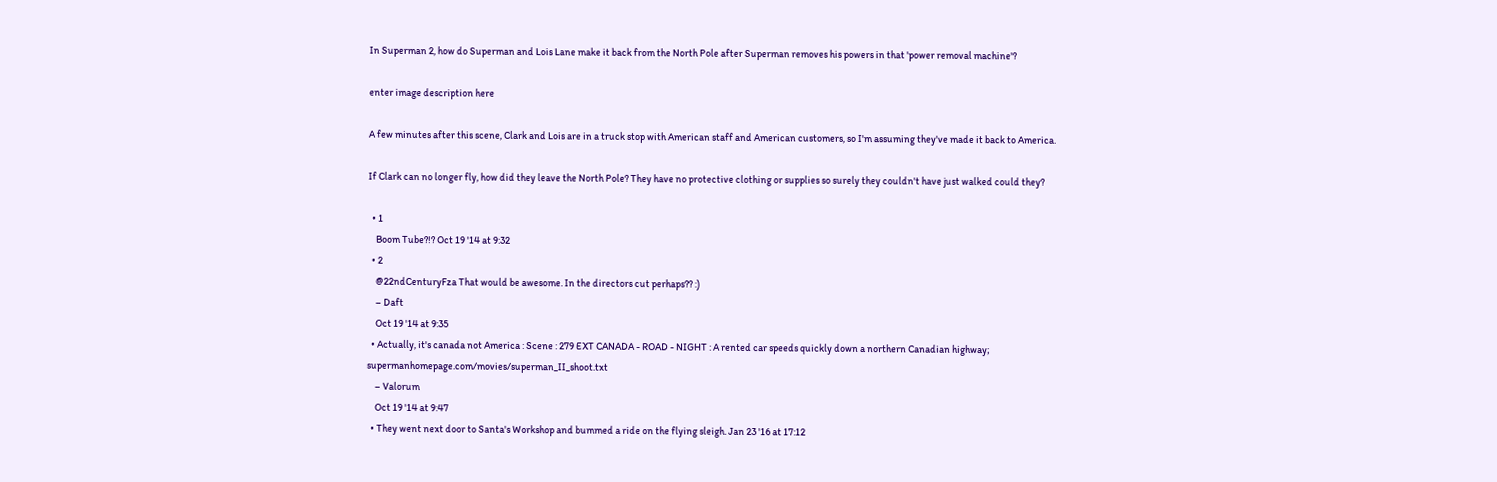In Superman 2, how do Superman and Lois Lane make it back from the North Pole after Superman removes his powers in that 'power removal machine'?

enter image description here

A few minutes after this scene, Clark and Lois are in a truck stop with American staff and American customers, so I'm assuming they've made it back to America.

If Clark can no longer fly, how did they leave the North Pole? They have no protective clothing or supplies so surely they couldn't have just walked could they?

  • 1
    Boom Tube?!? Oct 19 '14 at 9:32
  • 2
    @22ndCenturyFza That would be awesome. In the directors cut perhaps?? :)
    – Daft
    Oct 19 '14 at 9:35
  • Actually, it's canada not America : Scene : 279 EXT CANADA - ROAD - NIGHT : A rented car speeds quickly down a northern Canadian highway; supermanhomepage.com/movies/superman_II_shoot.txt
    – Valorum
    Oct 19 '14 at 9:47
  • They went next door to Santa's Workshop and bummed a ride on the flying sleigh. Jan 23 '16 at 17:12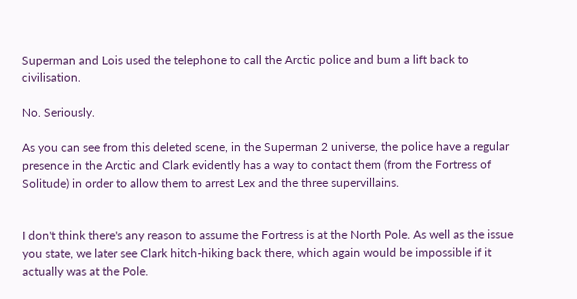Superman and Lois used the telephone to call the Arctic police and bum a lift back to civilisation.

No. Seriously.

As you can see from this deleted scene, in the Superman 2 universe, the police have a regular presence in the Arctic and Clark evidently has a way to contact them (from the Fortress of Solitude) in order to allow them to arrest Lex and the three supervillains.


I don't think there's any reason to assume the Fortress is at the North Pole. As well as the issue you state, we later see Clark hitch-hiking back there, which again would be impossible if it actually was at the Pole.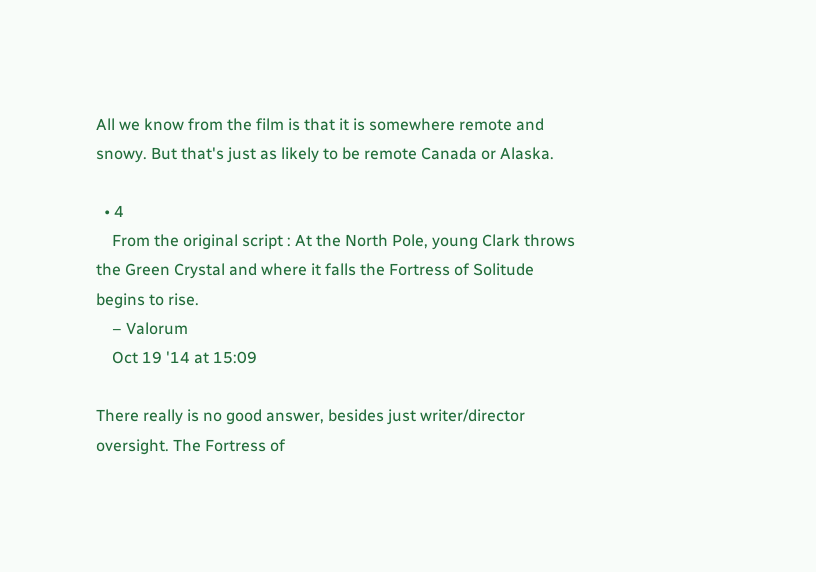All we know from the film is that it is somewhere remote and snowy. But that's just as likely to be remote Canada or Alaska.

  • 4
    From the original script : At the North Pole, young Clark throws the Green Crystal and where it falls the Fortress of Solitude begins to rise.
    – Valorum
    Oct 19 '14 at 15:09

There really is no good answer, besides just writer/director oversight. The Fortress of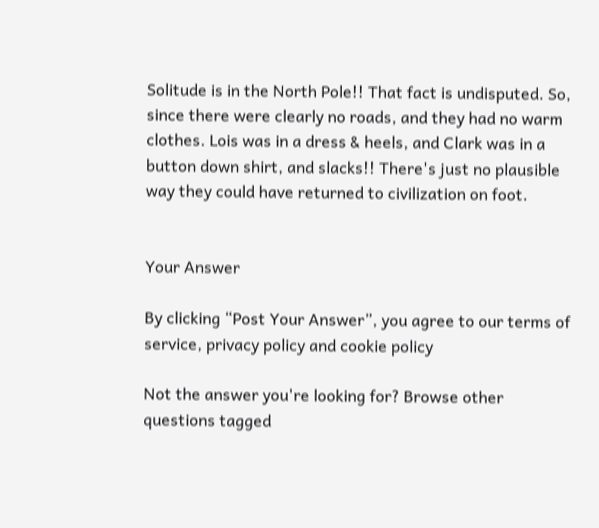Solitude is in the North Pole!! That fact is undisputed. So, since there were clearly no roads, and they had no warm clothes. Lois was in a dress & heels, and Clark was in a button down shirt, and slacks!! There's just no plausible way they could have returned to civilization on foot.


Your Answer

By clicking “Post Your Answer”, you agree to our terms of service, privacy policy and cookie policy

Not the answer you're looking for? Browse other questions tagged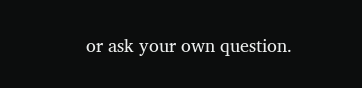or ask your own question.